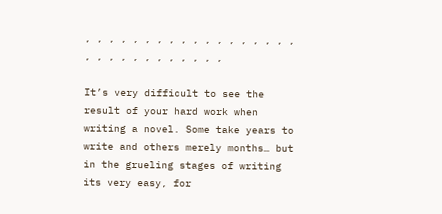, , , , , , , , , , , , , , , , , , , , , , , , , , , , , ,

It’s very difficult to see the result of your hard work when writing a novel. Some take years to write and others merely months… but in the grueling stages of writing its very easy, for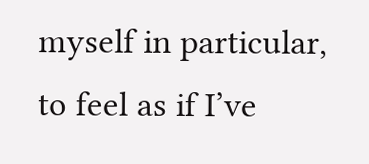myself in particular, to feel as if I’ve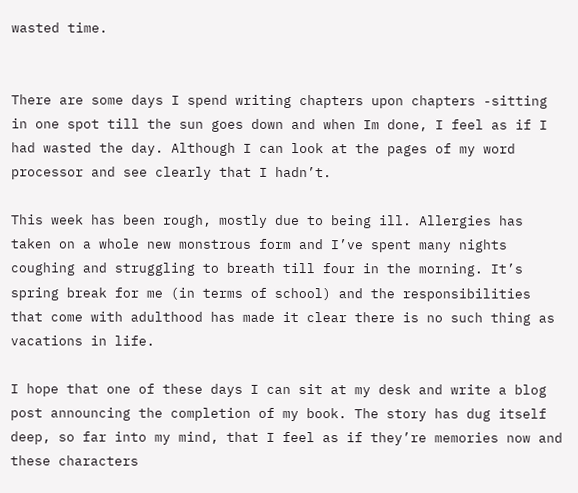wasted time.


There are some days I spend writing chapters upon chapters -sitting in one spot till the sun goes down and when Im done, I feel as if I had wasted the day. Although I can look at the pages of my word processor and see clearly that I hadn’t.

This week has been rough, mostly due to being ill. Allergies has taken on a whole new monstrous form and I’ve spent many nights coughing and struggling to breath till four in the morning. It’s spring break for me (in terms of school) and the responsibilities that come with adulthood has made it clear there is no such thing as vacations in life.

I hope that one of these days I can sit at my desk and write a blog post announcing the completion of my book. The story has dug itself deep, so far into my mind, that I feel as if they’re memories now and these characters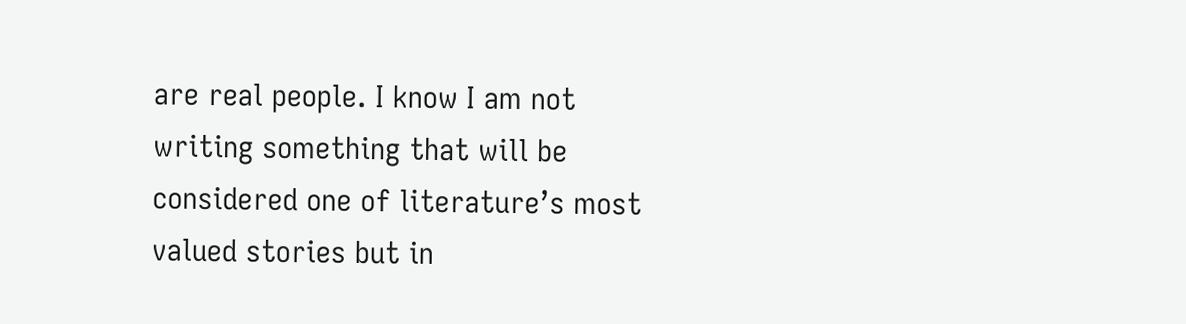are real people. I know I am not writing something that will be considered one of literature’s most valued stories but in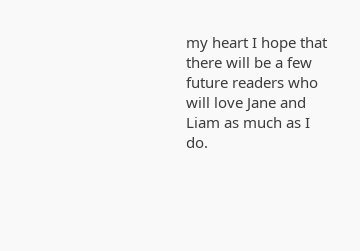my heart I hope that there will be a few future readers who will love Jane and Liam as much as I do.